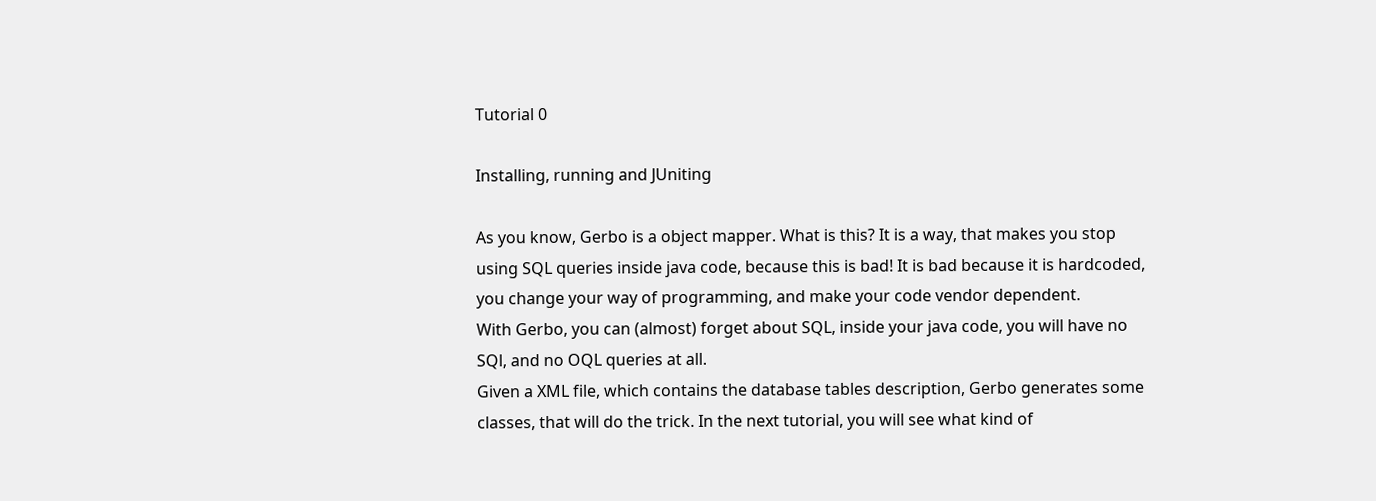Tutorial 0

Installing, running and JUniting

As you know, Gerbo is a object mapper. What is this? It is a way, that makes you stop using SQL queries inside java code, because this is bad! It is bad because it is hardcoded, you change your way of programming, and make your code vendor dependent.
With Gerbo, you can (almost) forget about SQL, inside your java code, you will have no SQl, and no OQL queries at all.
Given a XML file, which contains the database tables description, Gerbo generates some classes, that will do the trick. In the next tutorial, you will see what kind of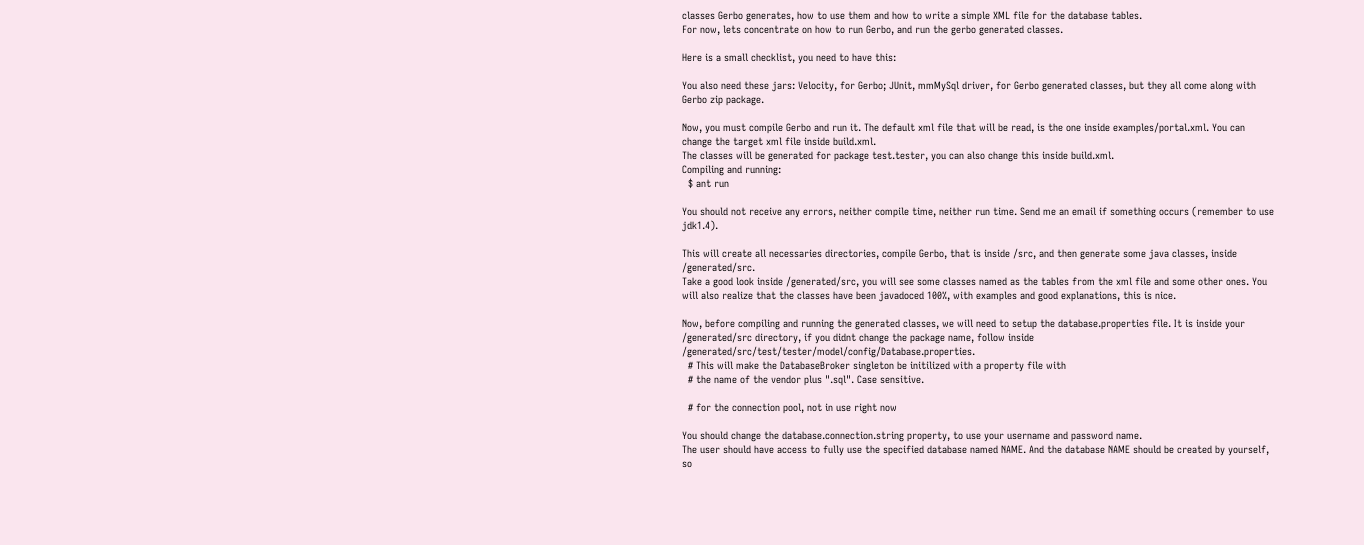classes Gerbo generates, how to use them and how to write a simple XML file for the database tables.
For now, lets concentrate on how to run Gerbo, and run the gerbo generated classes.

Here is a small checklist, you need to have this:

You also need these jars: Velocity, for Gerbo; JUnit, mmMySql driver, for Gerbo generated classes, but they all come along with Gerbo zip package.

Now, you must compile Gerbo and run it. The default xml file that will be read, is the one inside examples/portal.xml. You can change the target xml file inside build.xml.
The classes will be generated for package test.tester, you can also change this inside build.xml.
Compiling and running:
  $ ant run

You should not receive any errors, neither compile time, neither run time. Send me an email if something occurs (remember to use jdk1.4).

This will create all necessaries directories, compile Gerbo, that is inside /src, and then generate some java classes, inside /generated/src.
Take a good look inside /generated/src, you will see some classes named as the tables from the xml file and some other ones. You will also realize that the classes have been javadoced 100%, with examples and good explanations, this is nice.

Now, before compiling and running the generated classes, we will need to setup the database.properties file. It is inside your /generated/src directory, if you didnt change the package name, follow inside /generated/src/test/tester/model/config/Database.properties.
  # This will make the DatabaseBroker singleton be initilized with a property file with
  # the name of the vendor plus ".sql". Case sensitive.

  # for the connection pool, not in use right now

You should change the database.connection.string property, to use your username and password name.
The user should have access to fully use the specified database named NAME. And the database NAME should be created by yourself, so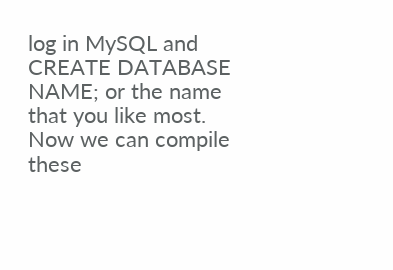log in MySQL and CREATE DATABASE NAME; or the name that you like most.
Now we can compile these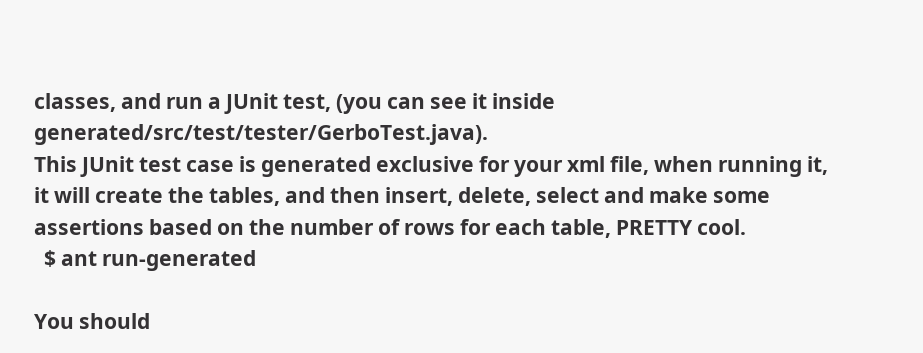classes, and run a JUnit test, (you can see it inside generated/src/test/tester/GerboTest.java).
This JUnit test case is generated exclusive for your xml file, when running it, it will create the tables, and then insert, delete, select and make some assertions based on the number of rows for each table, PRETTY cool.
  $ ant run-generated

You should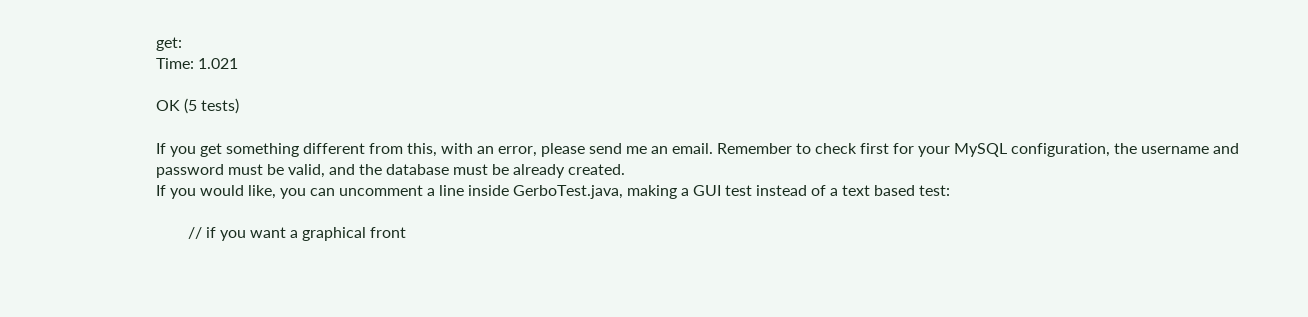get:
Time: 1.021

OK (5 tests)

If you get something different from this, with an error, please send me an email. Remember to check first for your MySQL configuration, the username and password must be valid, and the database must be already created.
If you would like, you can uncomment a line inside GerboTest.java, making a GUI test instead of a text based test:

        // if you want a graphical front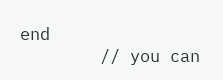end
        // you can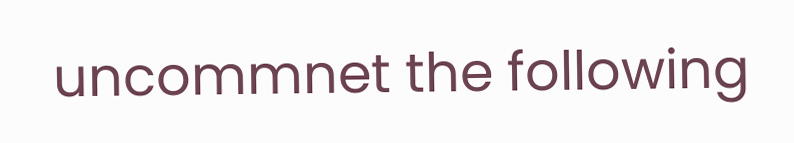uncommnet the following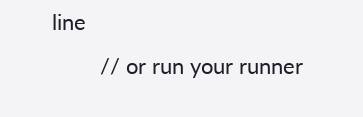line
        // or run your runner